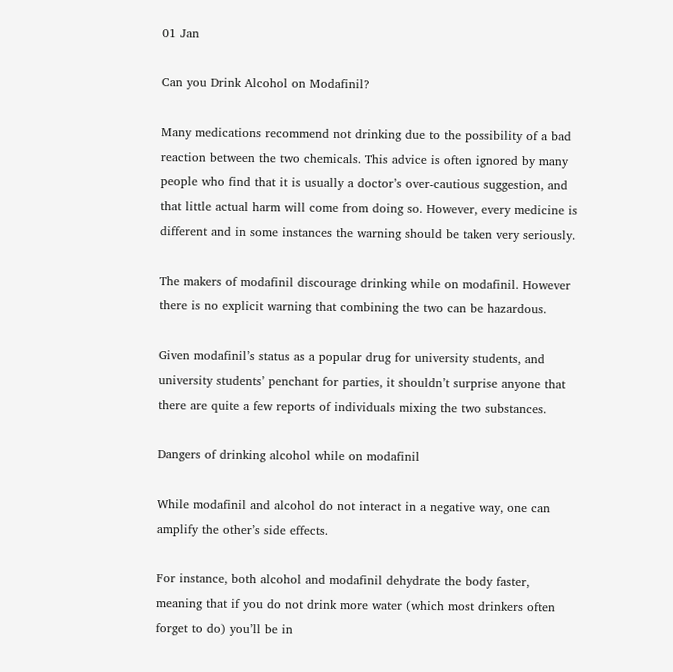01 Jan

Can you Drink Alcohol on Modafinil?

Many medications recommend not drinking due to the possibility of a bad reaction between the two chemicals. This advice is often ignored by many people who find that it is usually a doctor’s over-cautious suggestion, and that little actual harm will come from doing so. However, every medicine is different and in some instances the warning should be taken very seriously.

The makers of modafinil discourage drinking while on modafinil. However there is no explicit warning that combining the two can be hazardous.

Given modafinil’s status as a popular drug for university students, and university students’ penchant for parties, it shouldn’t surprise anyone that there are quite a few reports of individuals mixing the two substances.

Dangers of drinking alcohol while on modafinil

While modafinil and alcohol do not interact in a negative way, one can amplify the other’s side effects.

For instance, both alcohol and modafinil dehydrate the body faster, meaning that if you do not drink more water (which most drinkers often forget to do) you’ll be in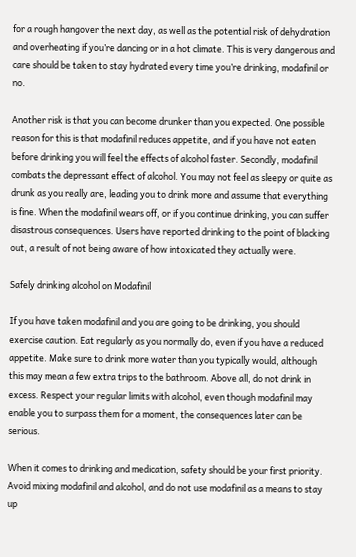for a rough hangover the next day, as well as the potential risk of dehydration and overheating if you’re dancing or in a hot climate. This is very dangerous and care should be taken to stay hydrated every time you’re drinking, modafinil or no.

Another risk is that you can become drunker than you expected. One possible reason for this is that modafinil reduces appetite, and if you have not eaten before drinking you will feel the effects of alcohol faster. Secondly, modafinil combats the depressant effect of alcohol. You may not feel as sleepy or quite as drunk as you really are, leading you to drink more and assume that everything is fine. When the modafinil wears off, or if you continue drinking, you can suffer disastrous consequences. Users have reported drinking to the point of blacking out, a result of not being aware of how intoxicated they actually were.

Safely drinking alcohol on Modafinil

If you have taken modafinil and you are going to be drinking, you should exercise caution. Eat regularly as you normally do, even if you have a reduced appetite. Make sure to drink more water than you typically would, although this may mean a few extra trips to the bathroom. Above all, do not drink in excess. Respect your regular limits with alcohol, even though modafinil may enable you to surpass them for a moment, the consequences later can be serious.

When it comes to drinking and medication, safety should be your first priority. Avoid mixing modafinil and alcohol, and do not use modafinil as a means to stay up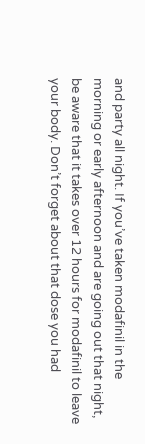and party all night. If you’ve taken modafinil in the morning or early afternoon and are going out that night, be aware that it takes over 12 hours for modafinil to leave your body. Don’t forget about that dose you had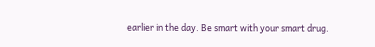earlier in the day. Be smart with your smart drug.